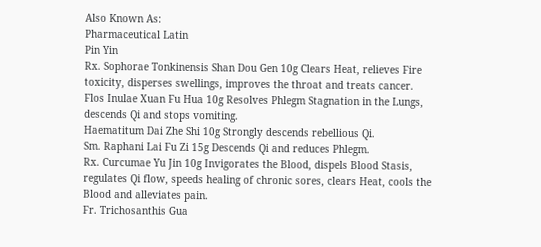Also Known As:
Pharmaceutical Latin
Pin Yin
Rx. Sophorae Tonkinensis Shan Dou Gen 10g Clears Heat, relieves Fire toxicity, disperses swellings, improves the throat and treats cancer.
Flos Inulae Xuan Fu Hua 10g Resolves Phlegm Stagnation in the Lungs, descends Qi and stops vomiting.
Haematitum Dai Zhe Shi 10g Strongly descends rebellious Qi.
Sm. Raphani Lai Fu Zi 15g Descends Qi and reduces Phlegm.
Rx. Curcumae Yu Jin 10g Invigorates the Blood, dispels Blood Stasis, regulates Qi flow, speeds healing of chronic sores, clears Heat, cools the Blood and alleviates pain.
Fr. Trichosanthis Gua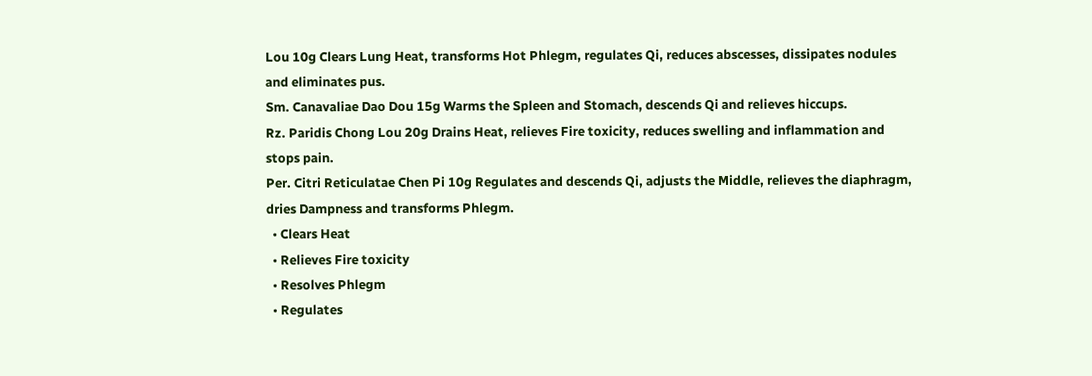Lou 10g Clears Lung Heat, transforms Hot Phlegm, regulates Qi, reduces abscesses, dissipates nodules and eliminates pus.
Sm. Canavaliae Dao Dou 15g Warms the Spleen and Stomach, descends Qi and relieves hiccups.
Rz. Paridis Chong Lou 20g Drains Heat, relieves Fire toxicity, reduces swelling and inflammation and stops pain.
Per. Citri Reticulatae Chen Pi 10g Regulates and descends Qi, adjusts the Middle, relieves the diaphragm, dries Dampness and transforms Phlegm.
  • Clears Heat
  • Relieves Fire toxicity
  • Resolves Phlegm
  • Regulates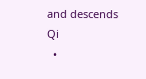and descends Qi
  •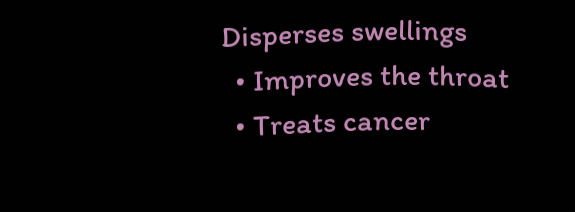Disperses swellings
  • Improves the throat
  • Treats cancer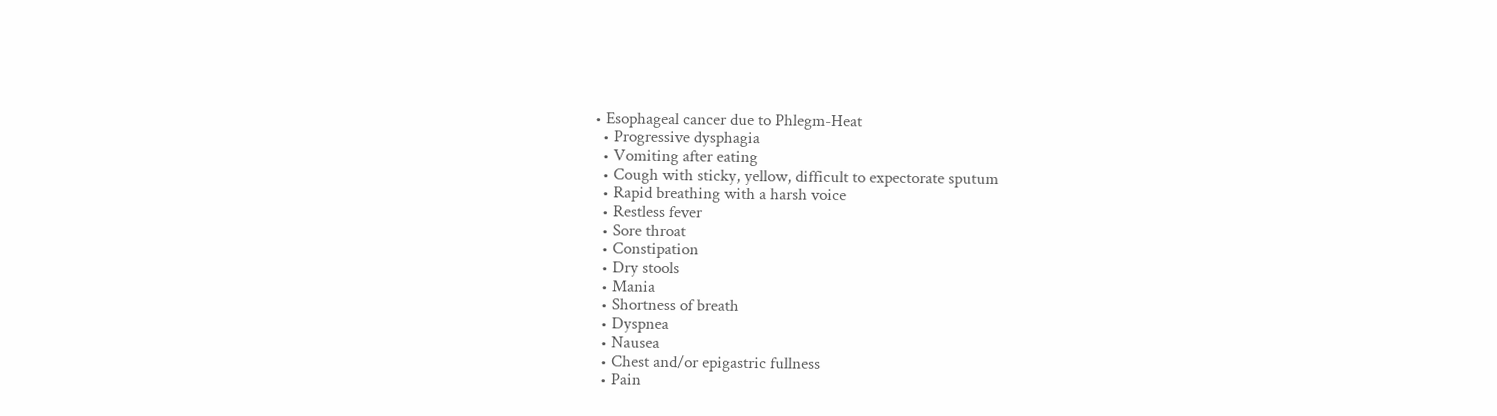• Esophageal cancer due to Phlegm-Heat
  • Progressive dysphagia
  • Vomiting after eating
  • Cough with sticky, yellow, difficult to expectorate sputum
  • Rapid breathing with a harsh voice
  • Restless fever
  • Sore throat
  • Constipation
  • Dry stools
  • Mania
  • Shortness of breath
  • Dyspnea
  • Nausea
  • Chest and/or epigastric fullness
  • Pain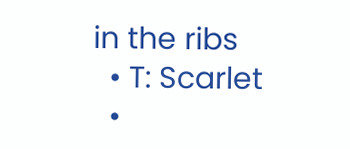in the ribs
  • T: Scarlet
  •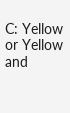C: Yellow or Yellow and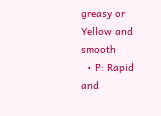greasy or Yellow and smooth
  • P: Rapid and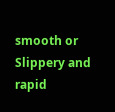smooth or Slippery and rapid